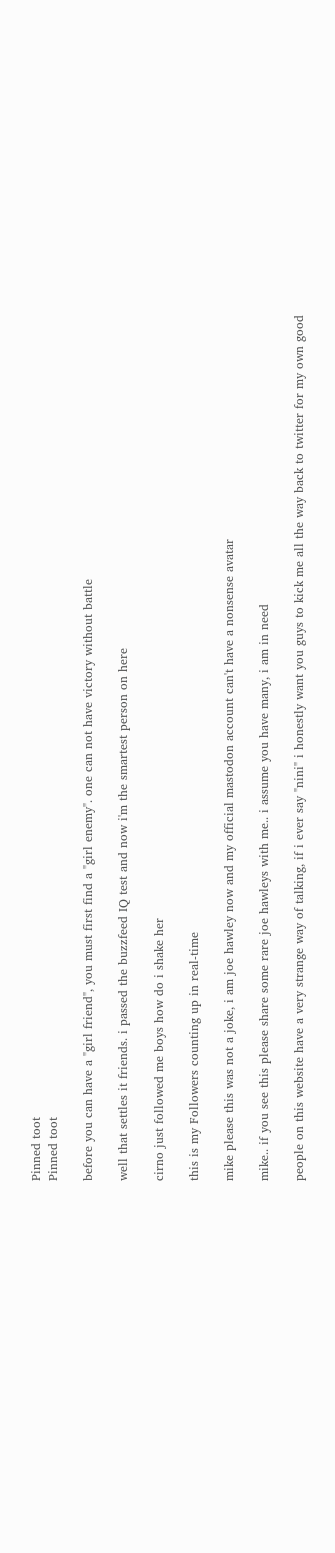Pinned toot
Pinned toot

before you can have a "girl friend", you must first find a "girl enemy". one can not have victory without battle

well that settles it friends. i passed the buzzfeed IQ test and now i'm the smartest person on here

cirno just followed me boys how do i shake her

this is my Followers counting up in real-time

mike please this was not a joke, i am joe hawley now and my official mastodon account can't have a nonsense avatar

mike.. if you see this please share some rare joe hawleys with me.. i assume you have many, i am in need

people on this website have a very strange way of talking, if i ever say "nini" i honestly want you guys to kick me all the way back to twitter for my own good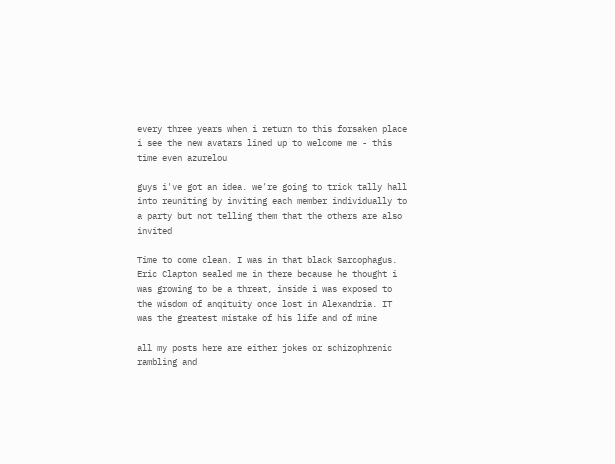every three years when i return to this forsaken place i see the new avatars lined up to welcome me - this time even azurelou

guys i've got an idea. we're going to trick tally hall into reuniting by inviting each member individually to a party but not telling them that the others are also invited

Time to come clean. I was in that black Sarcophagus. Eric Clapton sealed me in there because he thought i was growing to be a threat, inside i was exposed to the wisdom of anqituity once lost in Alexandria. IT was the greatest mistake of his life and of mine

all my posts here are either jokes or schizophrenic rambling and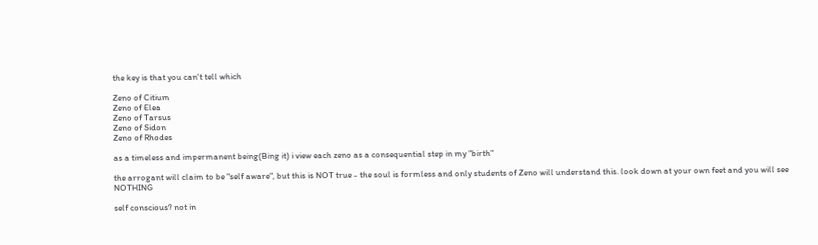the key is that you can't tell which

Zeno of Citium
Zeno of Elea
Zeno of Tarsus
Zeno of Sidon
Zeno of Rhodes

as a timeless and impermanent being(Bing it) i view each zeno as a consequential step in my "birth"

the arrogant will claim to be "self aware", but this is NOT true - the soul is formless and only students of Zeno will understand this. look down at your own feet and you will see NOTHING

self conscious? not in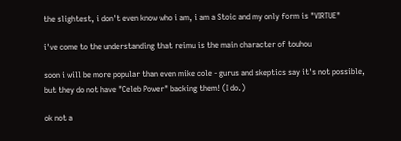the slightest, i don't even know who i am, i am a Stoic and my only form is "VIRTUE"

i've come to the understanding that reimu is the main character of touhou

soon i will be more popular than even mike cole - gurus and skeptics say it's not possible, but they do not have "Celeb Power" backing them! (I do.)

ok not a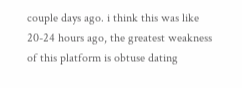couple days ago. i think this was like 20-24 hours ago, the greatest weakness of this platform is obtuse dating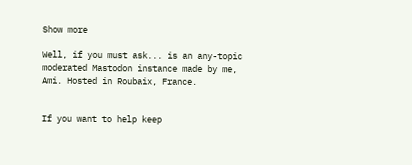Show more

Well, if you must ask... is an any-topic moderated Mastodon instance made by me, Ami. Hosted in Roubaix, France.


If you want to help keep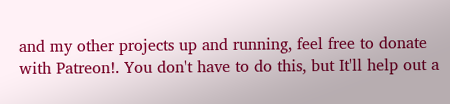and my other projects up and running, feel free to donate with Patreon!. You don't have to do this, but It'll help out a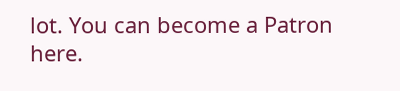lot. You can become a Patron here.